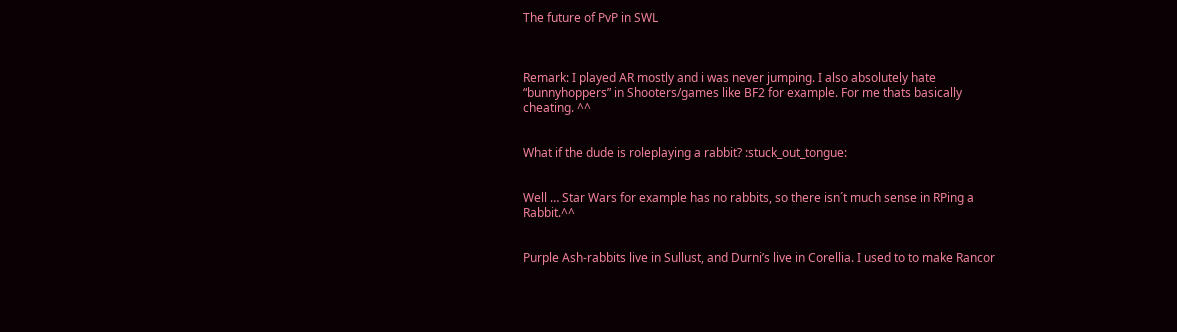The future of PvP in SWL



Remark: I played AR mostly and i was never jumping. I also absolutely hate “bunnyhoppers” in Shooters/games like BF2 for example. For me thats basically cheating. ^^


What if the dude is roleplaying a rabbit? :stuck_out_tongue:


Well … Star Wars for example has no rabbits, so there isn´t much sense in RPing a Rabbit.^^


Purple Ash-rabbits live in Sullust, and Durni’s live in Corellia. I used to to make Rancor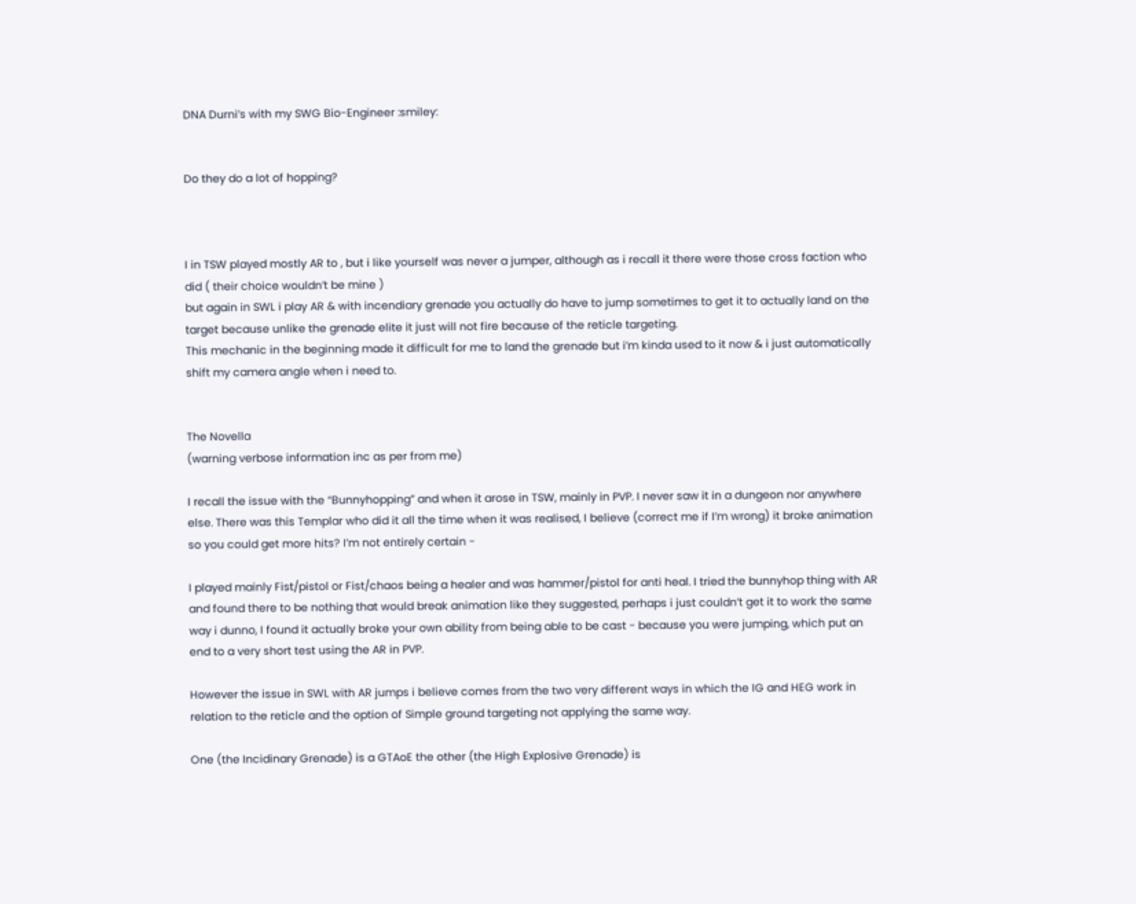DNA Durni’s with my SWG Bio-Engineer :smiley:


Do they do a lot of hopping?



I in TSW played mostly AR to , but i like yourself was never a jumper, although as i recall it there were those cross faction who did ( their choice wouldn’t be mine )
but again in SWL i play AR & with incendiary grenade you actually do have to jump sometimes to get it to actually land on the target because unlike the grenade elite it just will not fire because of the reticle targeting.
This mechanic in the beginning made it difficult for me to land the grenade but i’m kinda used to it now & i just automatically shift my camera angle when i need to.


The Novella
(warning verbose information inc as per from me)

I recall the issue with the “Bunnyhopping” and when it arose in TSW, mainly in PVP. I never saw it in a dungeon nor anywhere else. There was this Templar who did it all the time when it was realised, I believe (correct me if I’m wrong) it broke animation so you could get more hits? I’m not entirely certain -

I played mainly Fist/pistol or Fist/chaos being a healer and was hammer/pistol for anti heal. I tried the bunnyhop thing with AR and found there to be nothing that would break animation like they suggested, perhaps i just couldn’t get it to work the same way i dunno, I found it actually broke your own ability from being able to be cast - because you were jumping, which put an end to a very short test using the AR in PVP.

However the issue in SWL with AR jumps i believe comes from the two very different ways in which the IG and HEG work in relation to the reticle and the option of Simple ground targeting not applying the same way.

One (the Incidinary Grenade) is a GTAoE the other (the High Explosive Grenade) is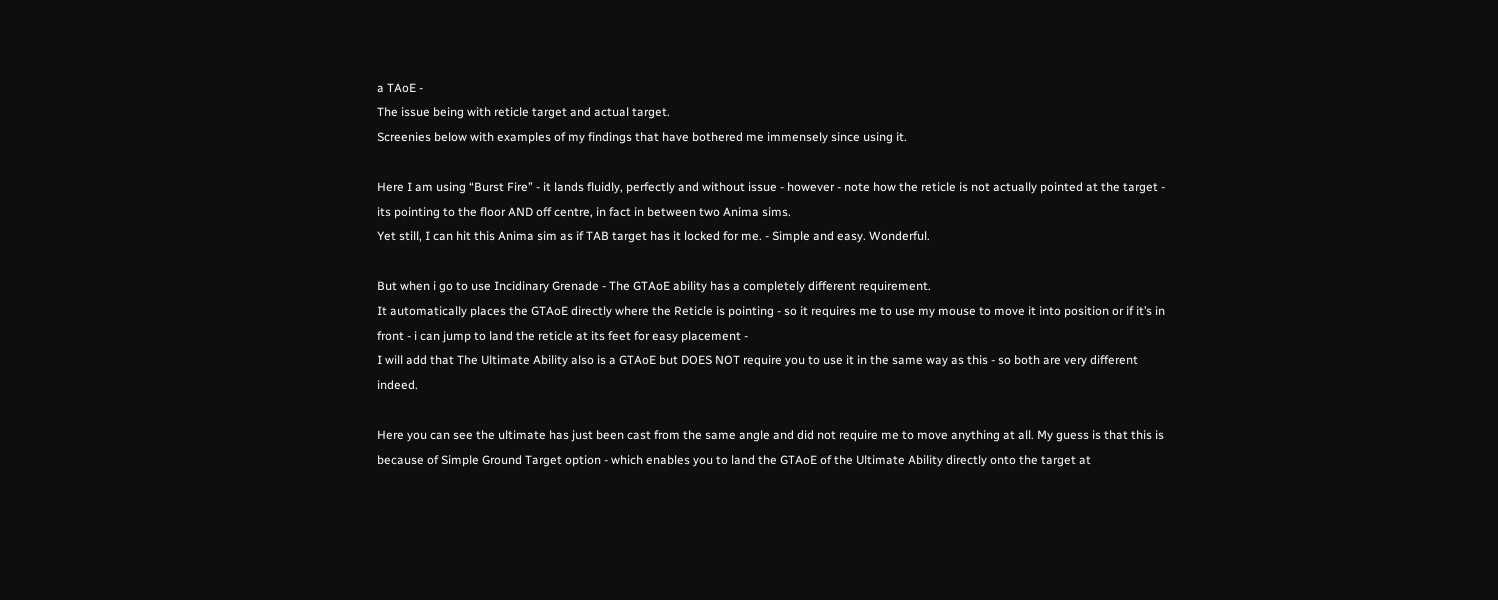a TAoE -
The issue being with reticle target and actual target.
Screenies below with examples of my findings that have bothered me immensely since using it.

Here I am using “Burst Fire” - it lands fluidly, perfectly and without issue - however - note how the reticle is not actually pointed at the target - its pointing to the floor AND off centre, in fact in between two Anima sims.
Yet still, I can hit this Anima sim as if TAB target has it locked for me. - Simple and easy. Wonderful.

But when i go to use Incidinary Grenade - The GTAoE ability has a completely different requirement.
It automatically places the GTAoE directly where the Reticle is pointing - so it requires me to use my mouse to move it into position or if it’s in front - i can jump to land the reticle at its feet for easy placement -
I will add that The Ultimate Ability also is a GTAoE but DOES NOT require you to use it in the same way as this - so both are very different indeed.

Here you can see the ultimate has just been cast from the same angle and did not require me to move anything at all. My guess is that this is because of Simple Ground Target option - which enables you to land the GTAoE of the Ultimate Ability directly onto the target at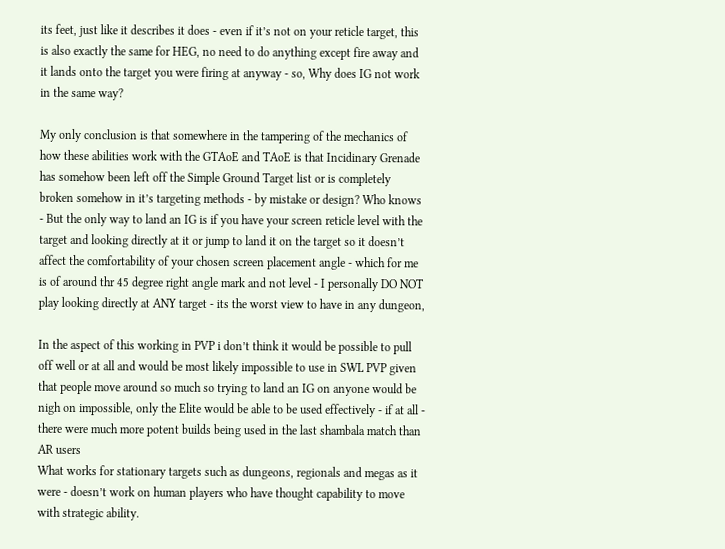its feet, just like it describes it does - even if it’s not on your reticle target, this is also exactly the same for HEG, no need to do anything except fire away and it lands onto the target you were firing at anyway - so, Why does IG not work in the same way?

My only conclusion is that somewhere in the tampering of the mechanics of how these abilities work with the GTAoE and TAoE is that Incidinary Grenade has somehow been left off the Simple Ground Target list or is completely broken somehow in it’s targeting methods - by mistake or design? Who knows - But the only way to land an IG is if you have your screen reticle level with the target and looking directly at it or jump to land it on the target so it doesn’t affect the comfortability of your chosen screen placement angle - which for me is of around thr 45 degree right angle mark and not level - I personally DO NOT play looking directly at ANY target - its the worst view to have in any dungeon,

In the aspect of this working in PVP i don’t think it would be possible to pull off well or at all and would be most likely impossible to use in SWL PVP given that people move around so much so trying to land an IG on anyone would be nigh on impossible, only the Elite would be able to be used effectively - if at all - there were much more potent builds being used in the last shambala match than AR users
What works for stationary targets such as dungeons, regionals and megas as it were - doesn’t work on human players who have thought capability to move with strategic ability.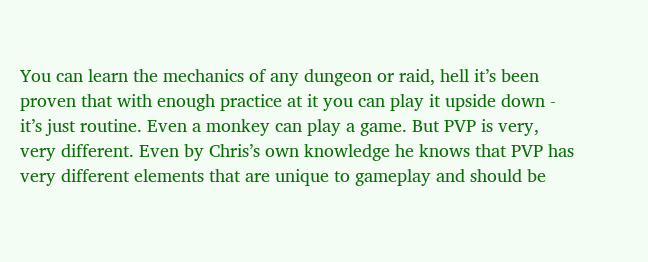You can learn the mechanics of any dungeon or raid, hell it’s been proven that with enough practice at it you can play it upside down - it’s just routine. Even a monkey can play a game. But PVP is very, very different. Even by Chris’s own knowledge he knows that PVP has very different elements that are unique to gameplay and should be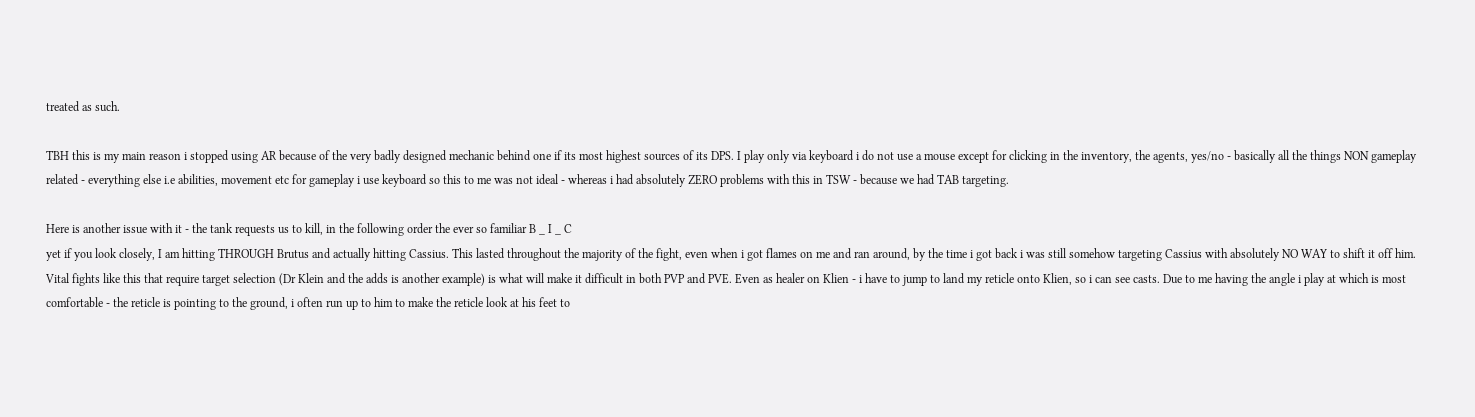treated as such.

TBH this is my main reason i stopped using AR because of the very badly designed mechanic behind one if its most highest sources of its DPS. I play only via keyboard i do not use a mouse except for clicking in the inventory, the agents, yes/no - basically all the things NON gameplay related - everything else i.e abilities, movement etc for gameplay i use keyboard so this to me was not ideal - whereas i had absolutely ZERO problems with this in TSW - because we had TAB targeting.

Here is another issue with it - the tank requests us to kill, in the following order the ever so familiar B _ I _ C
yet if you look closely, I am hitting THROUGH Brutus and actually hitting Cassius. This lasted throughout the majority of the fight, even when i got flames on me and ran around, by the time i got back i was still somehow targeting Cassius with absolutely NO WAY to shift it off him.
Vital fights like this that require target selection (Dr Klein and the adds is another example) is what will make it difficult in both PVP and PVE. Even as healer on Klien - i have to jump to land my reticle onto Klien, so i can see casts. Due to me having the angle i play at which is most comfortable - the reticle is pointing to the ground, i often run up to him to make the reticle look at his feet to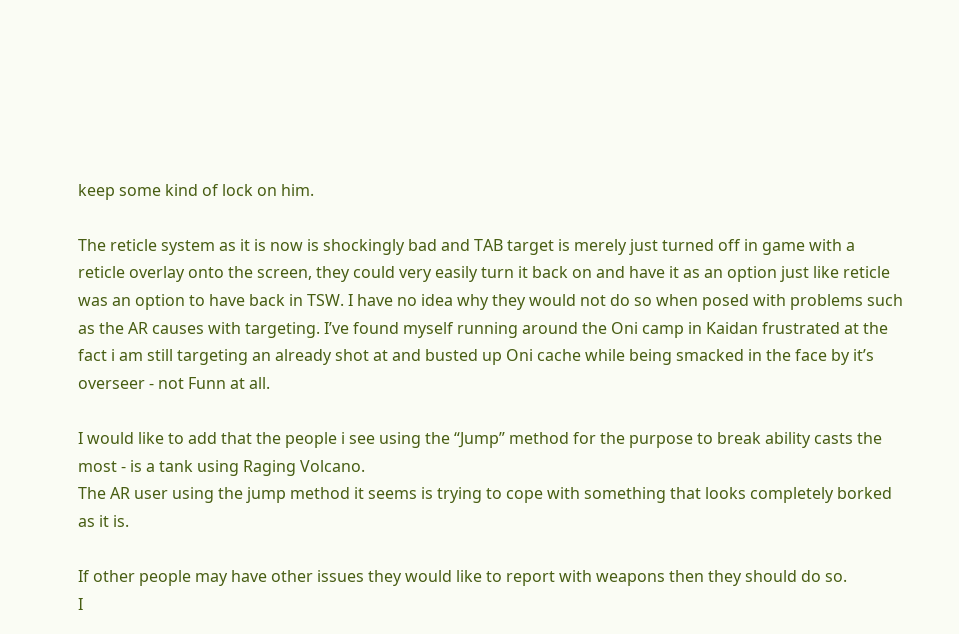keep some kind of lock on him.

The reticle system as it is now is shockingly bad and TAB target is merely just turned off in game with a reticle overlay onto the screen, they could very easily turn it back on and have it as an option just like reticle was an option to have back in TSW. I have no idea why they would not do so when posed with problems such as the AR causes with targeting. I’ve found myself running around the Oni camp in Kaidan frustrated at the fact i am still targeting an already shot at and busted up Oni cache while being smacked in the face by it’s overseer - not Funn at all.

I would like to add that the people i see using the “Jump” method for the purpose to break ability casts the most - is a tank using Raging Volcano.
The AR user using the jump method it seems is trying to cope with something that looks completely borked as it is.

If other people may have other issues they would like to report with weapons then they should do so.
I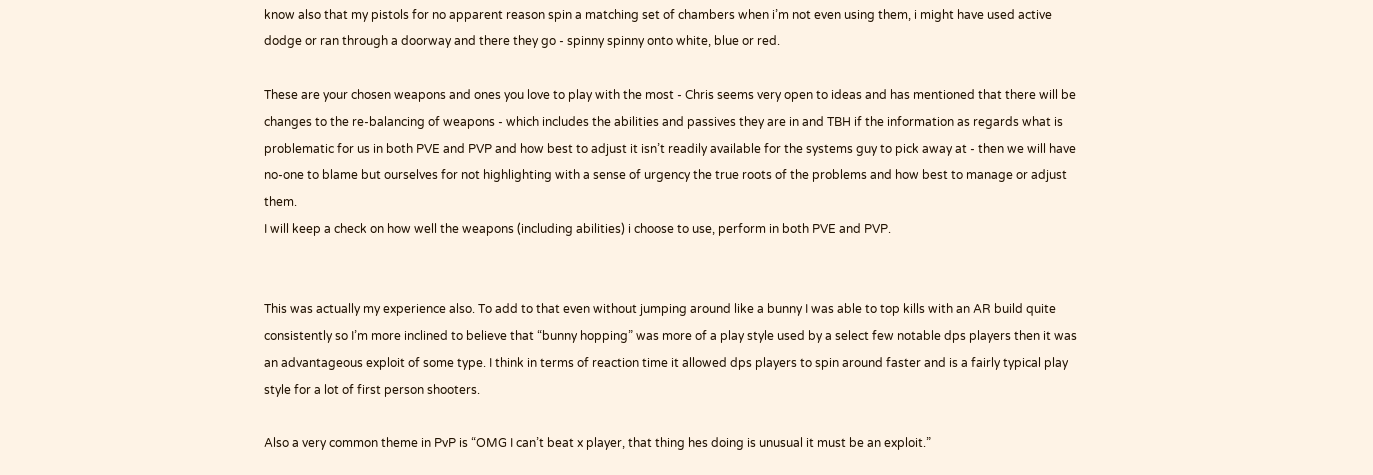know also that my pistols for no apparent reason spin a matching set of chambers when i’m not even using them, i might have used active dodge or ran through a doorway and there they go - spinny spinny onto white, blue or red.

These are your chosen weapons and ones you love to play with the most - Chris seems very open to ideas and has mentioned that there will be changes to the re-balancing of weapons - which includes the abilities and passives they are in and TBH if the information as regards what is problematic for us in both PVE and PVP and how best to adjust it isn’t readily available for the systems guy to pick away at - then we will have no-one to blame but ourselves for not highlighting with a sense of urgency the true roots of the problems and how best to manage or adjust them.
I will keep a check on how well the weapons (including abilities) i choose to use, perform in both PVE and PVP.


This was actually my experience also. To add to that even without jumping around like a bunny I was able to top kills with an AR build quite consistently so I’m more inclined to believe that “bunny hopping” was more of a play style used by a select few notable dps players then it was an advantageous exploit of some type. I think in terms of reaction time it allowed dps players to spin around faster and is a fairly typical play style for a lot of first person shooters.

Also a very common theme in PvP is “OMG I can’t beat x player, that thing hes doing is unusual it must be an exploit.”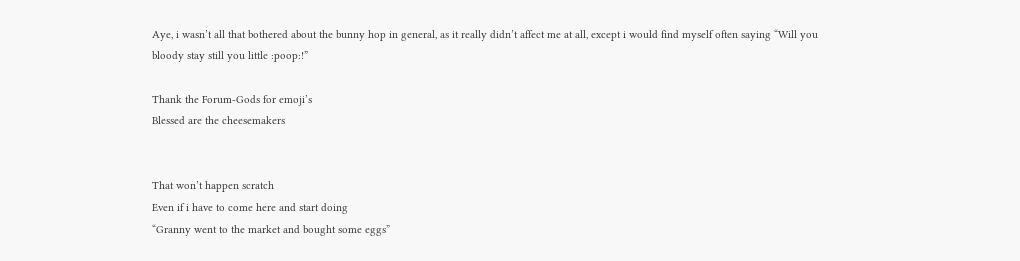Aye, i wasn’t all that bothered about the bunny hop in general, as it really didn’t affect me at all, except i would find myself often saying “Will you bloody stay still you little :poop:!”

Thank the Forum-Gods for emoji’s
Blessed are the cheesemakers


That won’t happen scratch
Even if i have to come here and start doing
“Granny went to the market and bought some eggs”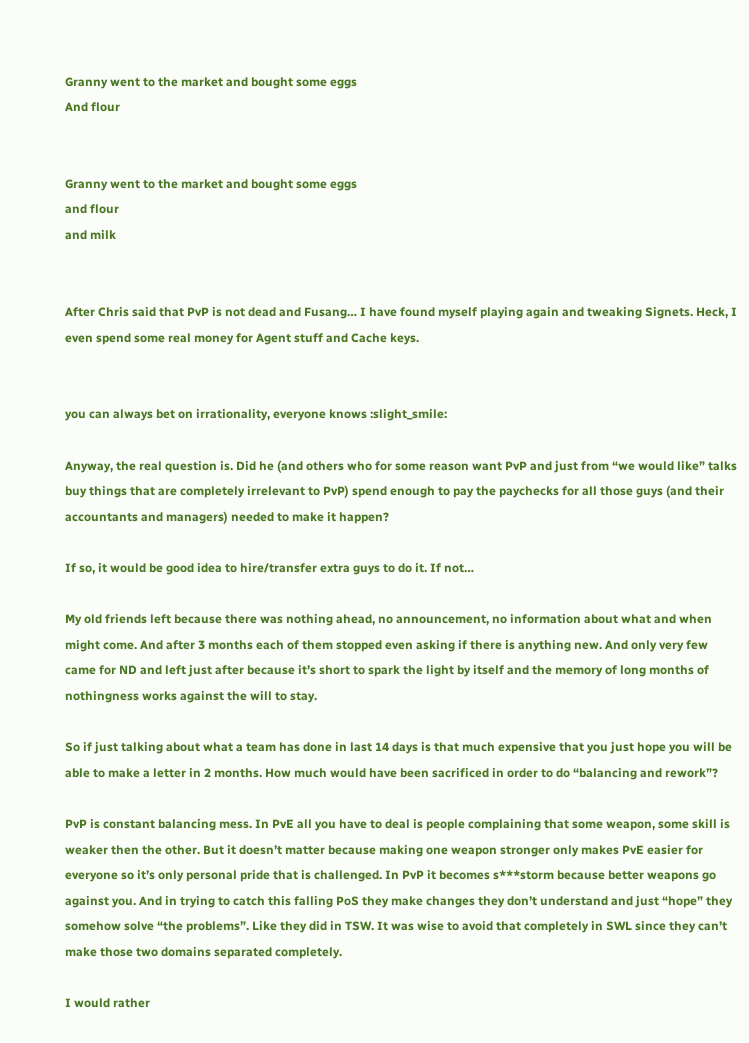Granny went to the market and bought some eggs
And flour


Granny went to the market and bought some eggs
and flour
and milk


After Chris said that PvP is not dead and Fusang… I have found myself playing again and tweaking Signets. Heck, I even spend some real money for Agent stuff and Cache keys.


you can always bet on irrationality, everyone knows :slight_smile:

Anyway, the real question is. Did he (and others who for some reason want PvP and just from “we would like” talks buy things that are completely irrelevant to PvP) spend enough to pay the paychecks for all those guys (and their accountants and managers) needed to make it happen?

If so, it would be good idea to hire/transfer extra guys to do it. If not…

My old friends left because there was nothing ahead, no announcement, no information about what and when might come. And after 3 months each of them stopped even asking if there is anything new. And only very few came for ND and left just after because it’s short to spark the light by itself and the memory of long months of nothingness works against the will to stay.

So if just talking about what a team has done in last 14 days is that much expensive that you just hope you will be able to make a letter in 2 months. How much would have been sacrificed in order to do “balancing and rework”?

PvP is constant balancing mess. In PvE all you have to deal is people complaining that some weapon, some skill is weaker then the other. But it doesn’t matter because making one weapon stronger only makes PvE easier for everyone so it’s only personal pride that is challenged. In PvP it becomes s***storm because better weapons go against you. And in trying to catch this falling PoS they make changes they don’t understand and just “hope” they somehow solve “the problems”. Like they did in TSW. It was wise to avoid that completely in SWL since they can’t make those two domains separated completely.

I would rather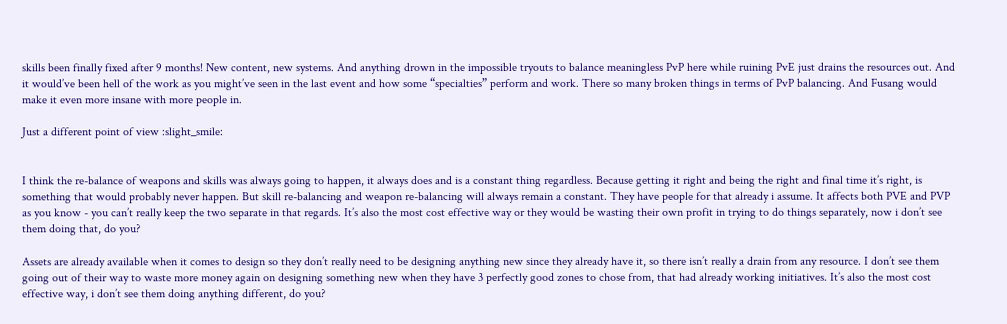skills been finally fixed after 9 months! New content, new systems. And anything drown in the impossible tryouts to balance meaningless PvP here while ruining PvE just drains the resources out. And it would’ve been hell of the work as you might’ve seen in the last event and how some “specialties” perform and work. There so many broken things in terms of PvP balancing. And Fusang would make it even more insane with more people in.

Just a different point of view :slight_smile:


I think the re-balance of weapons and skills was always going to happen, it always does and is a constant thing regardless. Because getting it right and being the right and final time it’s right, is something that would probably never happen. But skill re-balancing and weapon re-balancing will always remain a constant. They have people for that already i assume. It affects both PVE and PVP as you know - you can’t really keep the two separate in that regards. It’s also the most cost effective way or they would be wasting their own profit in trying to do things separately, now i don’t see them doing that, do you?

Assets are already available when it comes to design so they don’t really need to be designing anything new since they already have it, so there isn’t really a drain from any resource. I don’t see them going out of their way to waste more money again on designing something new when they have 3 perfectly good zones to chose from, that had already working initiatives. It’s also the most cost effective way, i don’t see them doing anything different, do you?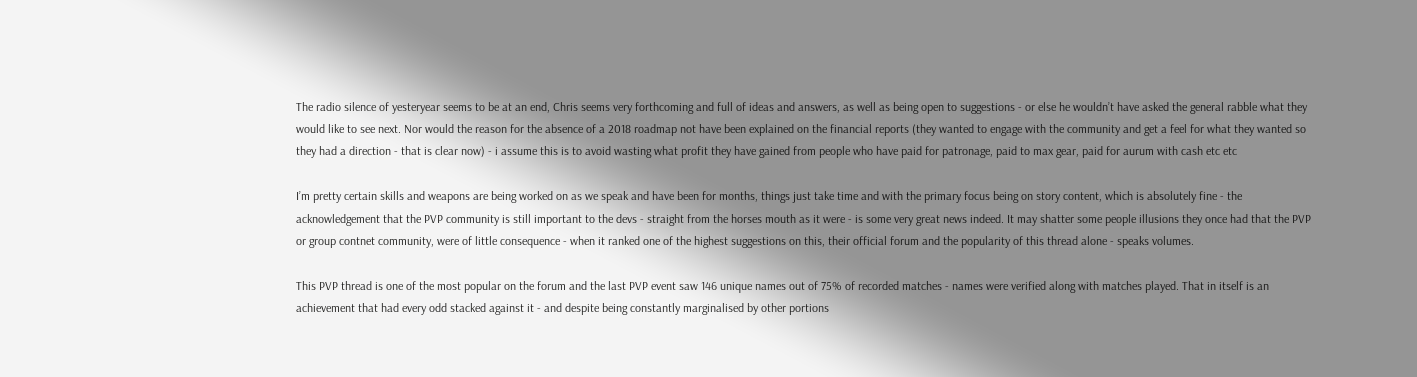The radio silence of yesteryear seems to be at an end, Chris seems very forthcoming and full of ideas and answers, as well as being open to suggestions - or else he wouldn’t have asked the general rabble what they would like to see next. Nor would the reason for the absence of a 2018 roadmap not have been explained on the financial reports (they wanted to engage with the community and get a feel for what they wanted so they had a direction - that is clear now) - i assume this is to avoid wasting what profit they have gained from people who have paid for patronage, paid to max gear, paid for aurum with cash etc etc

I’m pretty certain skills and weapons are being worked on as we speak and have been for months, things just take time and with the primary focus being on story content, which is absolutely fine - the acknowledgement that the PVP community is still important to the devs - straight from the horses mouth as it were - is some very great news indeed. It may shatter some people illusions they once had that the PVP or group contnet community, were of little consequence - when it ranked one of the highest suggestions on this, their official forum and the popularity of this thread alone - speaks volumes.

This PVP thread is one of the most popular on the forum and the last PVP event saw 146 unique names out of 75% of recorded matches - names were verified along with matches played. That in itself is an achievement that had every odd stacked against it - and despite being constantly marginalised by other portions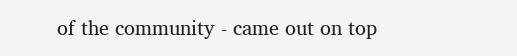of the community - came out on top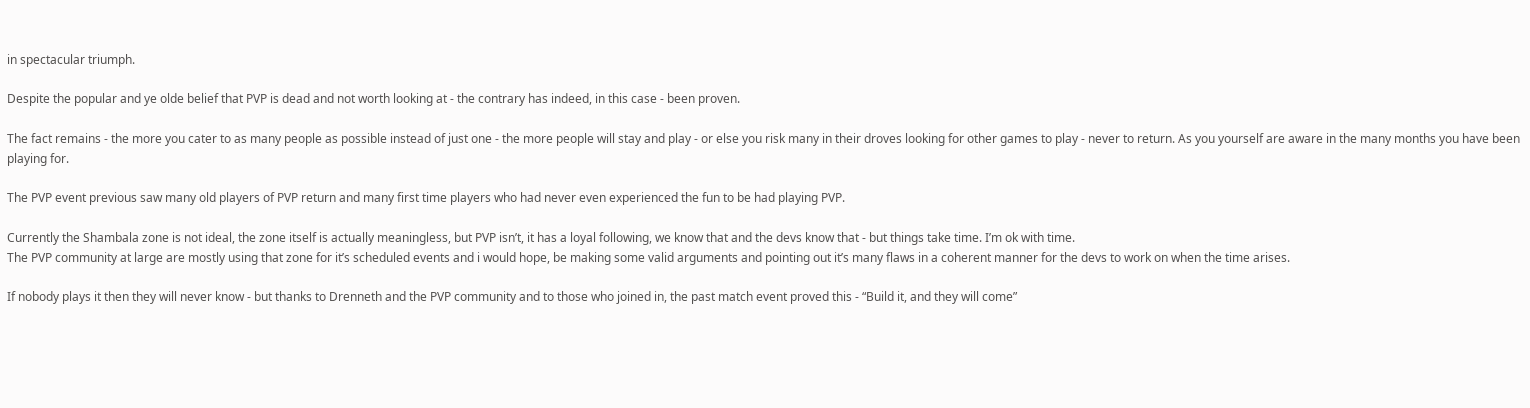in spectacular triumph.

Despite the popular and ye olde belief that PVP is dead and not worth looking at - the contrary has indeed, in this case - been proven.

The fact remains - the more you cater to as many people as possible instead of just one - the more people will stay and play - or else you risk many in their droves looking for other games to play - never to return. As you yourself are aware in the many months you have been playing for.

The PVP event previous saw many old players of PVP return and many first time players who had never even experienced the fun to be had playing PVP.

Currently the Shambala zone is not ideal, the zone itself is actually meaningless, but PVP isn’t, it has a loyal following, we know that and the devs know that - but things take time. I’m ok with time.
The PVP community at large are mostly using that zone for it’s scheduled events and i would hope, be making some valid arguments and pointing out it’s many flaws in a coherent manner for the devs to work on when the time arises.

If nobody plays it then they will never know - but thanks to Drenneth and the PVP community and to those who joined in, the past match event proved this - “Build it, and they will come”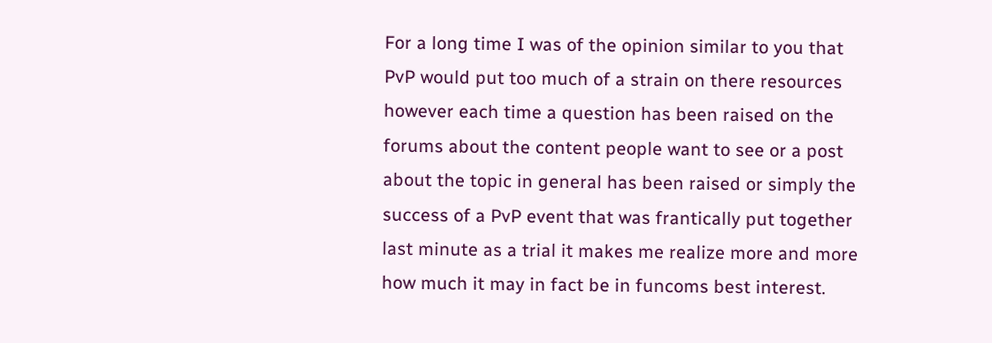For a long time I was of the opinion similar to you that PvP would put too much of a strain on there resources however each time a question has been raised on the forums about the content people want to see or a post about the topic in general has been raised or simply the success of a PvP event that was frantically put together last minute as a trial it makes me realize more and more how much it may in fact be in funcoms best interest.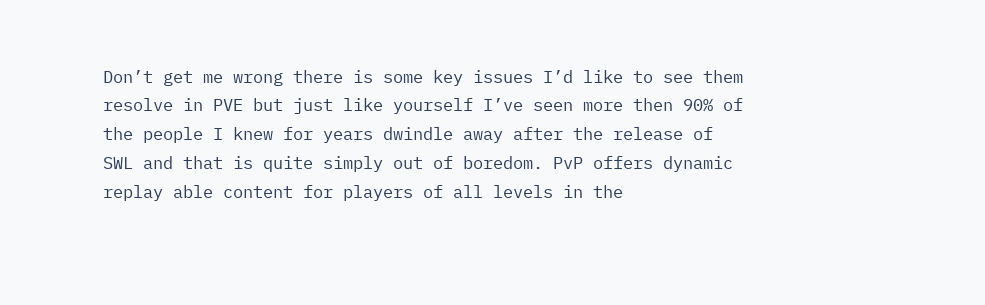Don’t get me wrong there is some key issues I’d like to see them resolve in PVE but just like yourself I’ve seen more then 90% of the people I knew for years dwindle away after the release of SWL and that is quite simply out of boredom. PvP offers dynamic replay able content for players of all levels in the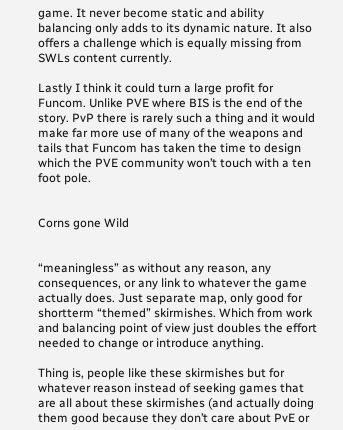game. It never become static and ability balancing only adds to its dynamic nature. It also offers a challenge which is equally missing from SWLs content currently.

Lastly I think it could turn a large profit for Funcom. Unlike PVE where BIS is the end of the story. PvP there is rarely such a thing and it would make far more use of many of the weapons and tails that Funcom has taken the time to design which the PVE community won’t touch with a ten foot pole.


Corns gone Wild


“meaningless” as without any reason, any consequences, or any link to whatever the game actually does. Just separate map, only good for shortterm “themed” skirmishes. Which from work and balancing point of view just doubles the effort needed to change or introduce anything.

Thing is, people like these skirmishes but for whatever reason instead of seeking games that are all about these skirmishes (and actually doing them good because they don’t care about PvE or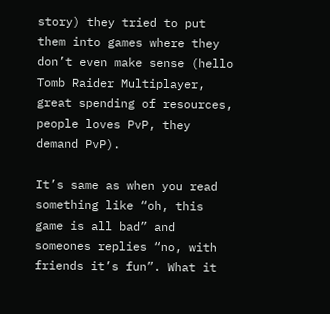story) they tried to put them into games where they don’t even make sense (hello Tomb Raider Multiplayer, great spending of resources, people loves PvP, they demand PvP).

It’s same as when you read something like “oh, this game is all bad” and someones replies “no, with friends it’s fun”. What it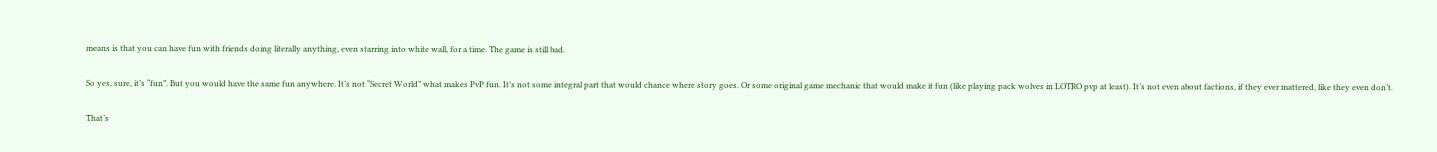means is that you can have fun with friends doing literally anything, even starring into white wall, for a time. The game is still bad.

So yes, sure, it’s “fun”. But you would have the same fun anywhere. It’s not “Secret World” what makes PvP fun. It’s not some integral part that would chance where story goes. Or some original game mechanic that would make it fun (like playing pack wolves in LOTRO pvp at least). It’s not even about factions, if they ever mattered, like they even don’t.

That’s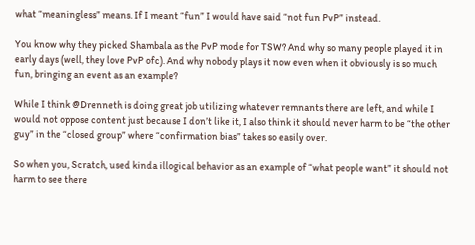what “meaningless” means. If I meant “fun” I would have said “not fun PvP” instead.

You know why they picked Shambala as the PvP mode for TSW? And why so many people played it in early days (well, they love PvP ofc). And why nobody plays it now even when it obviously is so much fun, bringing an event as an example?

While I think @Drenneth is doing great job utilizing whatever remnants there are left, and while I would not oppose content just because I don’t like it, I also think it should never harm to be “the other guy” in the “closed group” where “confirmation bias” takes so easily over.

So when you, Scratch, used kinda illogical behavior as an example of “what people want” it should not harm to see there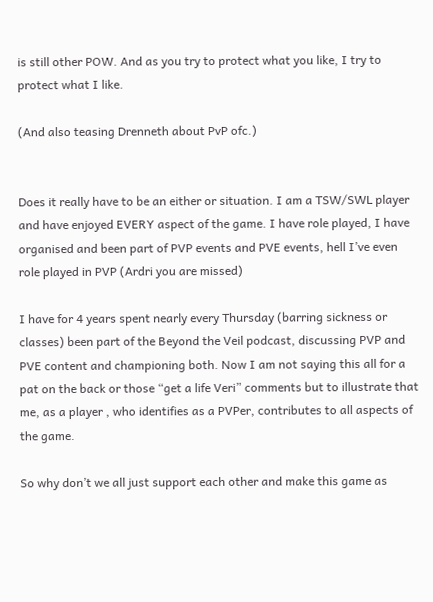is still other POW. And as you try to protect what you like, I try to protect what I like.

(And also teasing Drenneth about PvP ofc.)


Does it really have to be an either or situation. I am a TSW/SWL player and have enjoyed EVERY aspect of the game. I have role played, I have organised and been part of PVP events and PVE events, hell I’ve even role played in PVP (Ardri you are missed)

I have for 4 years spent nearly every Thursday (barring sickness or classes) been part of the Beyond the Veil podcast, discussing PVP and PVE content and championing both. Now I am not saying this all for a pat on the back or those “get a life Veri” comments but to illustrate that me, as a player , who identifies as a PVPer, contributes to all aspects of the game.

So why don’t we all just support each other and make this game as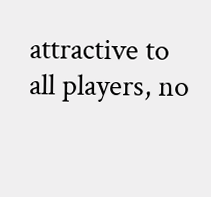attractive to all players, no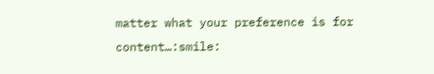matter what your preference is for content…:smile: